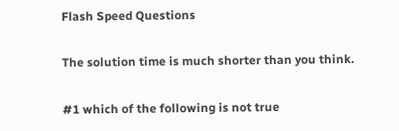Flash Speed Questions

The solution time is much shorter than you think.

#1 which of the following is not true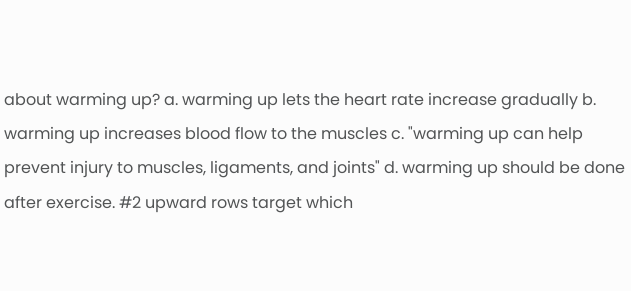about warming up? a. warming up lets the heart rate increase gradually b. warming up increases blood flow to the muscles c. "warming up can help prevent injury to muscles, ligaments, and joints" d. warming up should be done after exercise. #2 upward rows target which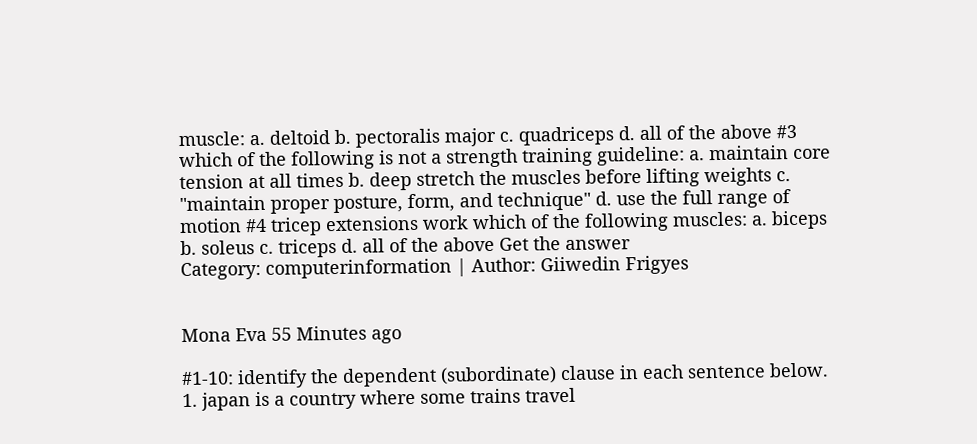muscle: a. deltoid b. pectoralis major c. quadriceps d. all of the above #3 which of the following is not a strength training guideline: a. maintain core tension at all times b. deep stretch the muscles before lifting weights c. "maintain proper posture, form, and technique" d. use the full range of motion #4 tricep extensions work which of the following muscles: a. biceps b. soleus c. triceps d. all of the above Get the answer
Category: computerinformation | Author: Giiwedin Frigyes


Mona Eva 55 Minutes ago

#1-10: identify the dependent (subordinate) clause in each sentence below. 1. japan is a country where some trains travel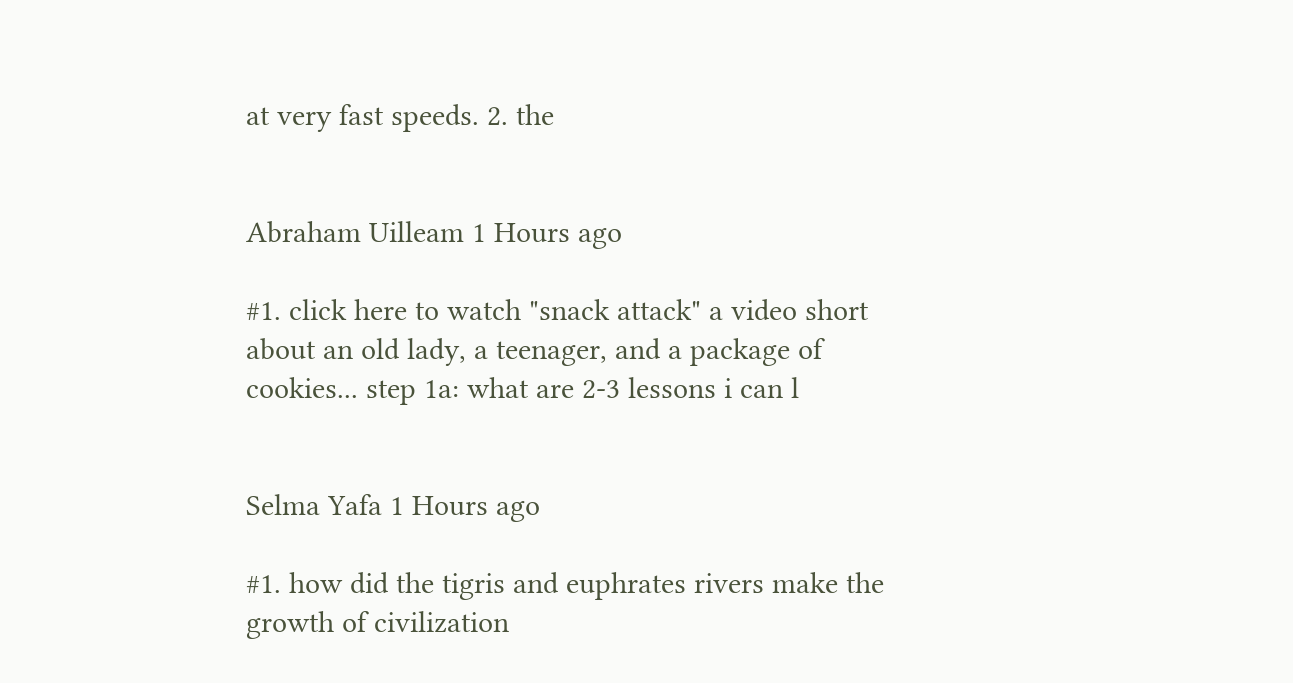at very fast speeds. 2. the


Abraham Uilleam 1 Hours ago

#1. click here to watch "snack attack" a video short about an old lady, a teenager, and a package of cookies... step 1a: what are 2-3 lessons i can l


Selma Yafa 1 Hours ago

#1. how did the tigris and euphrates rivers make the growth of civilization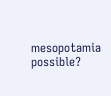mesopotamia possible?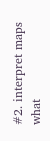#2. interpret maps what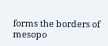forms the borders of mesopo